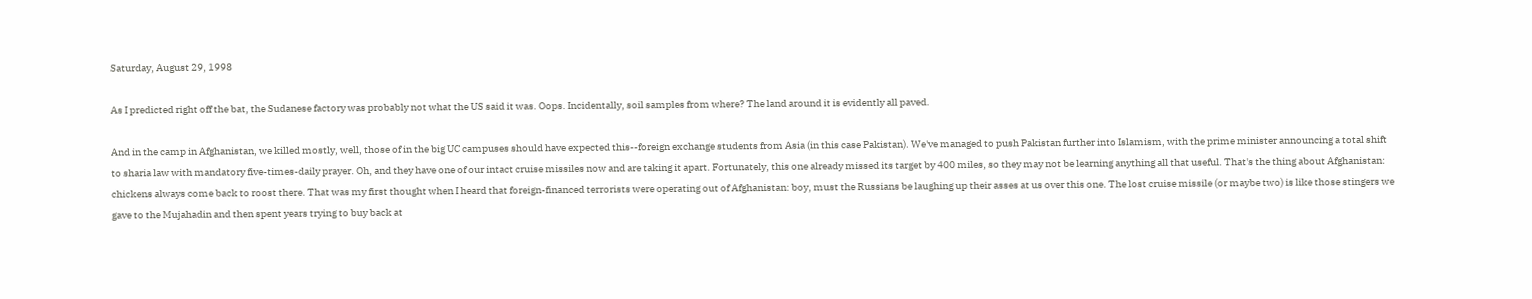Saturday, August 29, 1998

As I predicted right off the bat, the Sudanese factory was probably not what the US said it was. Oops. Incidentally, soil samples from where? The land around it is evidently all paved.

And in the camp in Afghanistan, we killed mostly, well, those of in the big UC campuses should have expected this--foreign exchange students from Asia (in this case Pakistan). We've managed to push Pakistan further into Islamism, with the prime minister announcing a total shift to sharia law with mandatory five-times-daily prayer. Oh, and they have one of our intact cruise missiles now and are taking it apart. Fortunately, this one already missed its target by 400 miles, so they may not be learning anything all that useful. That's the thing about Afghanistan: chickens always come back to roost there. That was my first thought when I heard that foreign-financed terrorists were operating out of Afghanistan: boy, must the Russians be laughing up their asses at us over this one. The lost cruise missile (or maybe two) is like those stingers we gave to the Mujahadin and then spent years trying to buy back at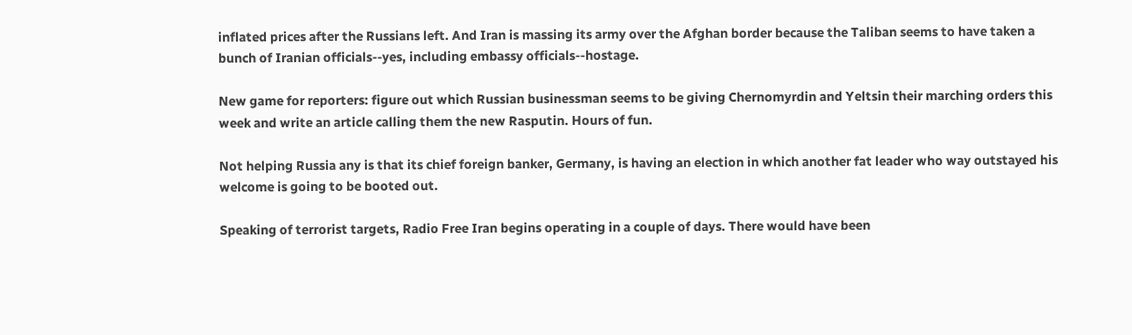inflated prices after the Russians left. And Iran is massing its army over the Afghan border because the Taliban seems to have taken a bunch of Iranian officials--yes, including embassy officials--hostage.

New game for reporters: figure out which Russian businessman seems to be giving Chernomyrdin and Yeltsin their marching orders this week and write an article calling them the new Rasputin. Hours of fun.

Not helping Russia any is that its chief foreign banker, Germany, is having an election in which another fat leader who way outstayed his welcome is going to be booted out.

Speaking of terrorist targets, Radio Free Iran begins operating in a couple of days. There would have been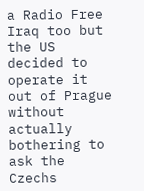a Radio Free Iraq too but the US decided to operate it out of Prague without actually bothering to ask the Czechs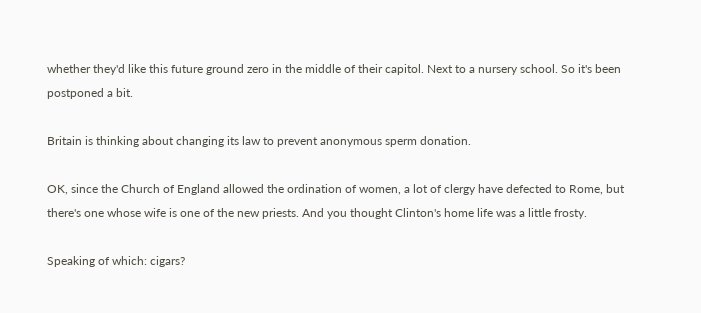whether they'd like this future ground zero in the middle of their capitol. Next to a nursery school. So it's been postponed a bit.

Britain is thinking about changing its law to prevent anonymous sperm donation.

OK, since the Church of England allowed the ordination of women, a lot of clergy have defected to Rome, but there's one whose wife is one of the new priests. And you thought Clinton's home life was a little frosty.

Speaking of which: cigars?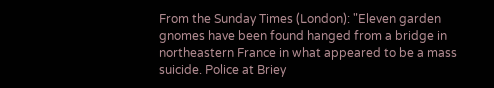From the Sunday Times (London): "Eleven garden gnomes have been found hanged from a bridge in northeastern France in what appeared to be a mass suicide. Police at Briey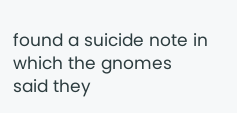found a suicide note in which the gnomes said they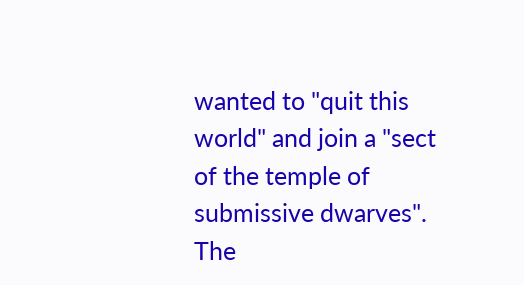wanted to "quit this world" and join a "sect of the temple of submissive dwarves". The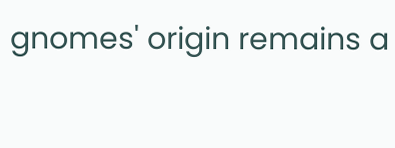gnomes' origin remains a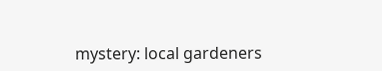mystery: local gardeners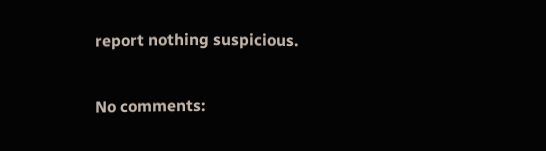report nothing suspicious.

No comments: